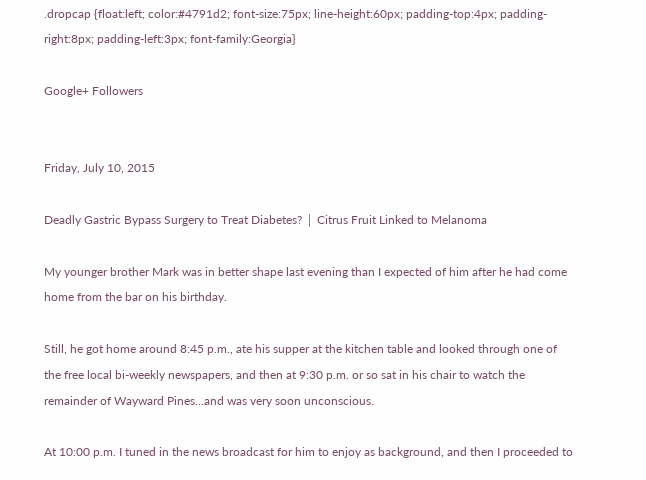.dropcap {float:left; color:#4791d2; font-size:75px; line-height:60px; padding-top:4px; padding-right:8px; padding-left:3px; font-family:Georgia}

Google+ Followers


Friday, July 10, 2015

Deadly Gastric Bypass Surgery to Treat Diabetes? │ Citrus Fruit Linked to Melanoma

My younger brother Mark was in better shape last evening than I expected of him after he had come home from the bar on his birthday.

Still, he got home around 8:45 p.m., ate his supper at the kitchen table and looked through one of the free local bi-weekly newspapers, and then at 9:30 p.m. or so sat in his chair to watch the remainder of Wayward Pines...and was very soon unconscious.

At 10:00 p.m. I tuned in the news broadcast for him to enjoy as background, and then I proceeded to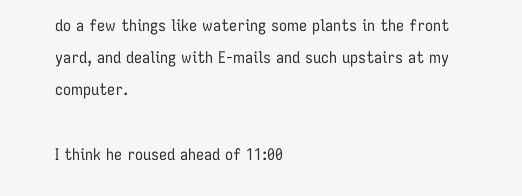do a few things like watering some plants in the front yard, and dealing with E-mails and such upstairs at my computer.

I think he roused ahead of 11:00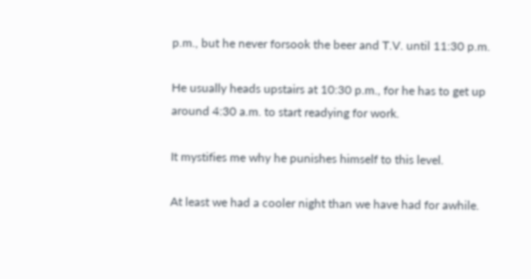p.m., but he never forsook the beer and T.V. until 11:30 p.m.

He usually heads upstairs at 10:30 p.m., for he has to get up around 4:30 a.m. to start readying for work.

It mystifies me why he punishes himself to this level.

At least we had a cooler night than we have had for awhile.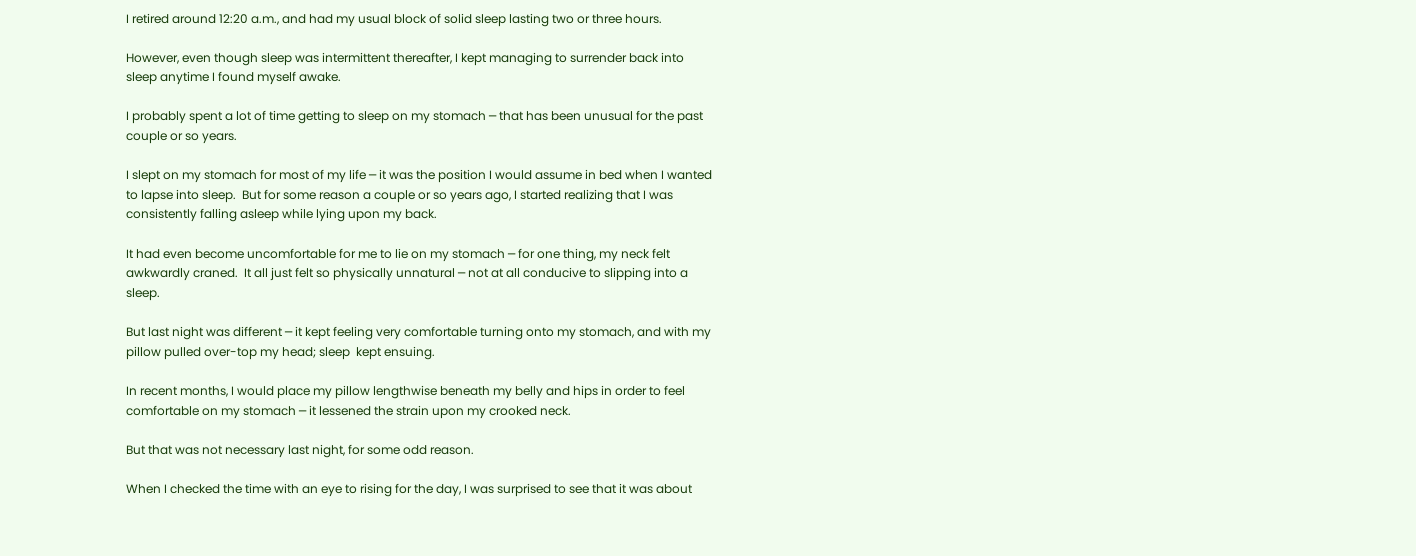I retired around 12:20 a.m., and had my usual block of solid sleep lasting two or three hours.

However, even though sleep was intermittent thereafter, I kept managing to surrender back into sleep anytime I found myself awake.

I probably spent a lot of time getting to sleep on my stomach ─ that has been unusual for the past couple or so years.

I slept on my stomach for most of my life ─ it was the position I would assume in bed when I wanted to lapse into sleep.  But for some reason a couple or so years ago, I started realizing that I was consistently falling asleep while lying upon my back.

It had even become uncomfortable for me to lie on my stomach ─ for one thing, my neck felt awkwardly craned.  It all just felt so physically unnatural ─ not at all conducive to slipping into a sleep.

But last night was different ─ it kept feeling very comfortable turning onto my stomach, and with my pillow pulled over-top my head; sleep  kept ensuing.

In recent months, I would place my pillow lengthwise beneath my belly and hips in order to feel comfortable on my stomach ─ it lessened the strain upon my crooked neck.

But that was not necessary last night, for some odd reason.

When I checked the time with an eye to rising for the day, I was surprised to see that it was about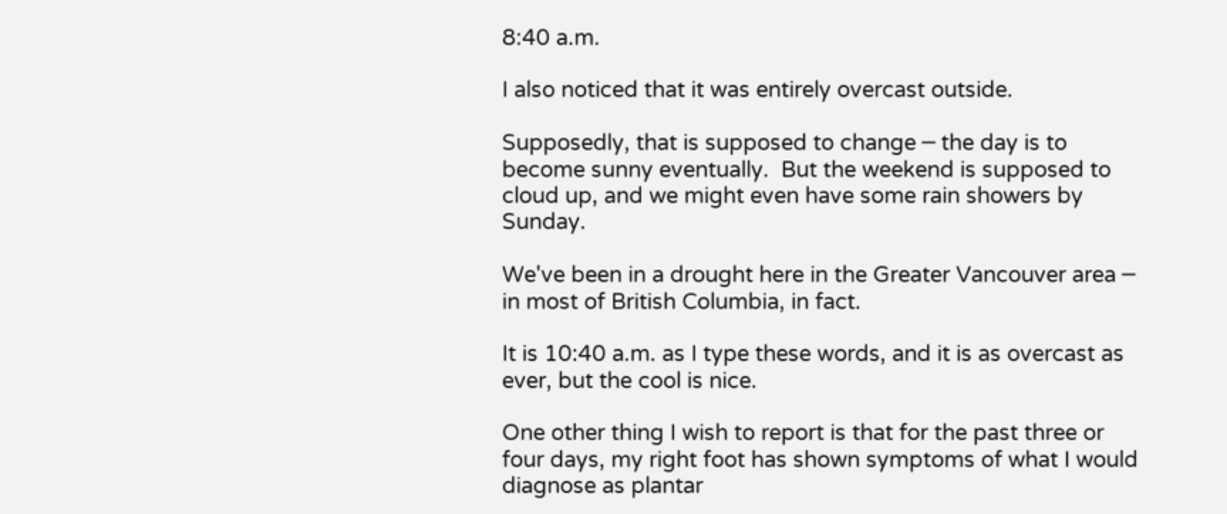8:40 a.m.

I also noticed that it was entirely overcast outside.

Supposedly, that is supposed to change ─ the day is to become sunny eventually.  But the weekend is supposed to cloud up, and we might even have some rain showers by Sunday.

We've been in a drought here in the Greater Vancouver area ─ in most of British Columbia, in fact.

It is 10:40 a.m. as I type these words, and it is as overcast as ever, but the cool is nice.

One other thing I wish to report is that for the past three or four days, my right foot has shown symptoms of what I would diagnose as plantar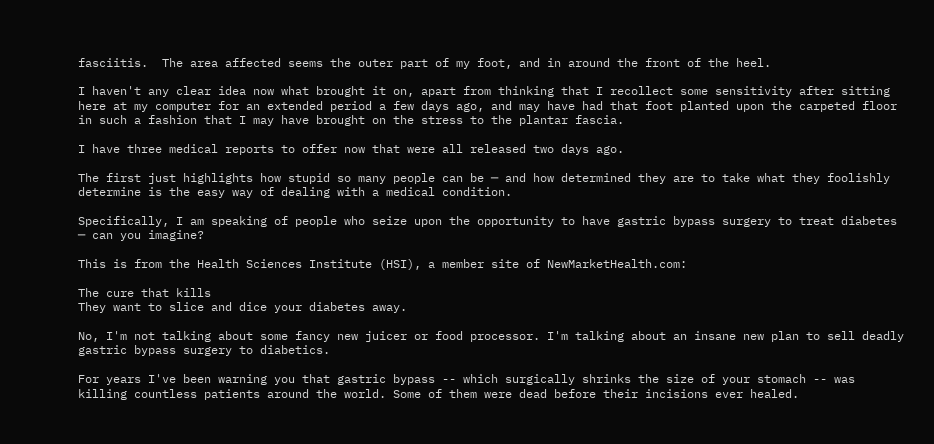fasciitis.  The area affected seems the outer part of my foot, and in around the front of the heel.

I haven't any clear idea now what brought it on, apart from thinking that I recollect some sensitivity after sitting here at my computer for an extended period a few days ago, and may have had that foot planted upon the carpeted floor in such a fashion that I may have brought on the stress to the plantar fascia.

I have three medical reports to offer now that were all released two days ago.

The first just highlights how stupid so many people can be ─ and how determined they are to take what they foolishly determine is the easy way of dealing with a medical condition.

Specifically, I am speaking of people who seize upon the opportunity to have gastric bypass surgery to treat diabetes ─ can you imagine?

This is from the Health Sciences Institute (HSI), a member site of NewMarketHealth.com:

The cure that kills
They want to slice and dice your diabetes away.

No, I'm not talking about some fancy new juicer or food processor. I'm talking about an insane new plan to sell deadly gastric bypass surgery to diabetics.

For years I've been warning you that gastric bypass -- which surgically shrinks the size of your stomach -- was killing countless patients around the world. Some of them were dead before their incisions ever healed.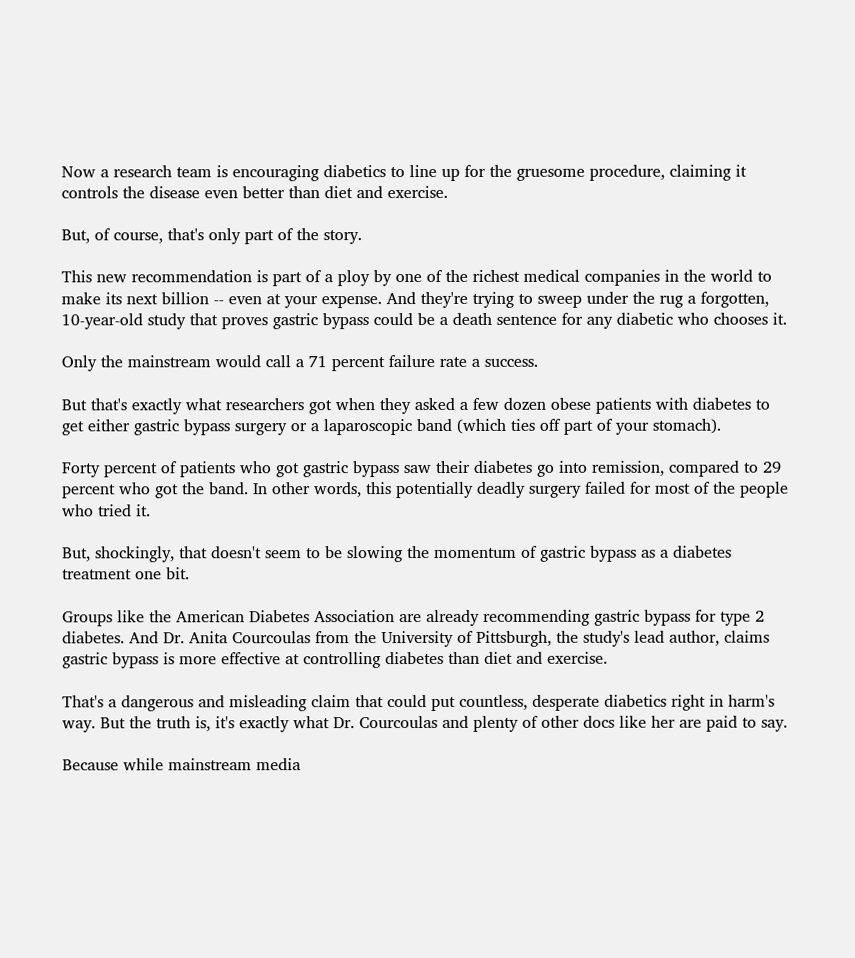Now a research team is encouraging diabetics to line up for the gruesome procedure, claiming it controls the disease even better than diet and exercise.

But, of course, that's only part of the story.

This new recommendation is part of a ploy by one of the richest medical companies in the world to make its next billion -- even at your expense. And they're trying to sweep under the rug a forgotten, 10-year-old study that proves gastric bypass could be a death sentence for any diabetic who chooses it.

Only the mainstream would call a 71 percent failure rate a success.

But that's exactly what researchers got when they asked a few dozen obese patients with diabetes to get either gastric bypass surgery or a laparoscopic band (which ties off part of your stomach).

Forty percent of patients who got gastric bypass saw their diabetes go into remission, compared to 29 percent who got the band. In other words, this potentially deadly surgery failed for most of the people who tried it.

But, shockingly, that doesn't seem to be slowing the momentum of gastric bypass as a diabetes treatment one bit.

Groups like the American Diabetes Association are already recommending gastric bypass for type 2 diabetes. And Dr. Anita Courcoulas from the University of Pittsburgh, the study's lead author, claims gastric bypass is more effective at controlling diabetes than diet and exercise.

That's a dangerous and misleading claim that could put countless, desperate diabetics right in harm's way. But the truth is, it's exactly what Dr. Courcoulas and plenty of other docs like her are paid to say.

Because while mainstream media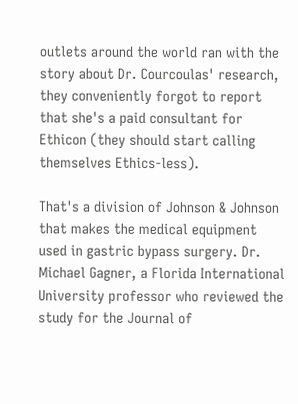outlets around the world ran with the story about Dr. Courcoulas' research, they conveniently forgot to report that she's a paid consultant for Ethicon (they should start calling themselves Ethics-less).

That's a division of Johnson & Johnson that makes the medical equipment used in gastric bypass surgery. Dr. Michael Gagner, a Florida International University professor who reviewed the study for the Journal of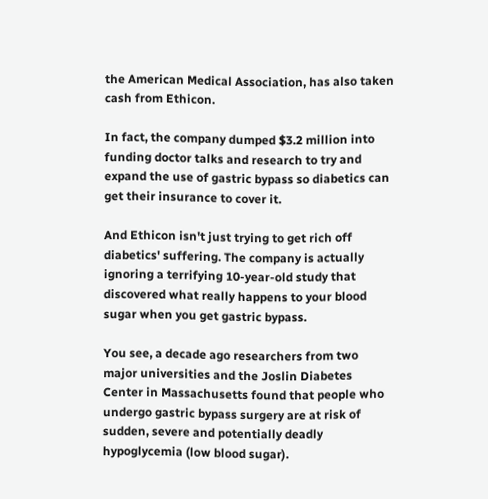the American Medical Association, has also taken cash from Ethicon.

In fact, the company dumped $3.2 million into funding doctor talks and research to try and expand the use of gastric bypass so diabetics can get their insurance to cover it.

And Ethicon isn't just trying to get rich off diabetics' suffering. The company is actually ignoring a terrifying 10-year-old study that discovered what really happens to your blood sugar when you get gastric bypass.

You see, a decade ago researchers from two major universities and the Joslin Diabetes Center in Massachusetts found that people who undergo gastric bypass surgery are at risk of sudden, severe and potentially deadly hypoglycemia (low blood sugar).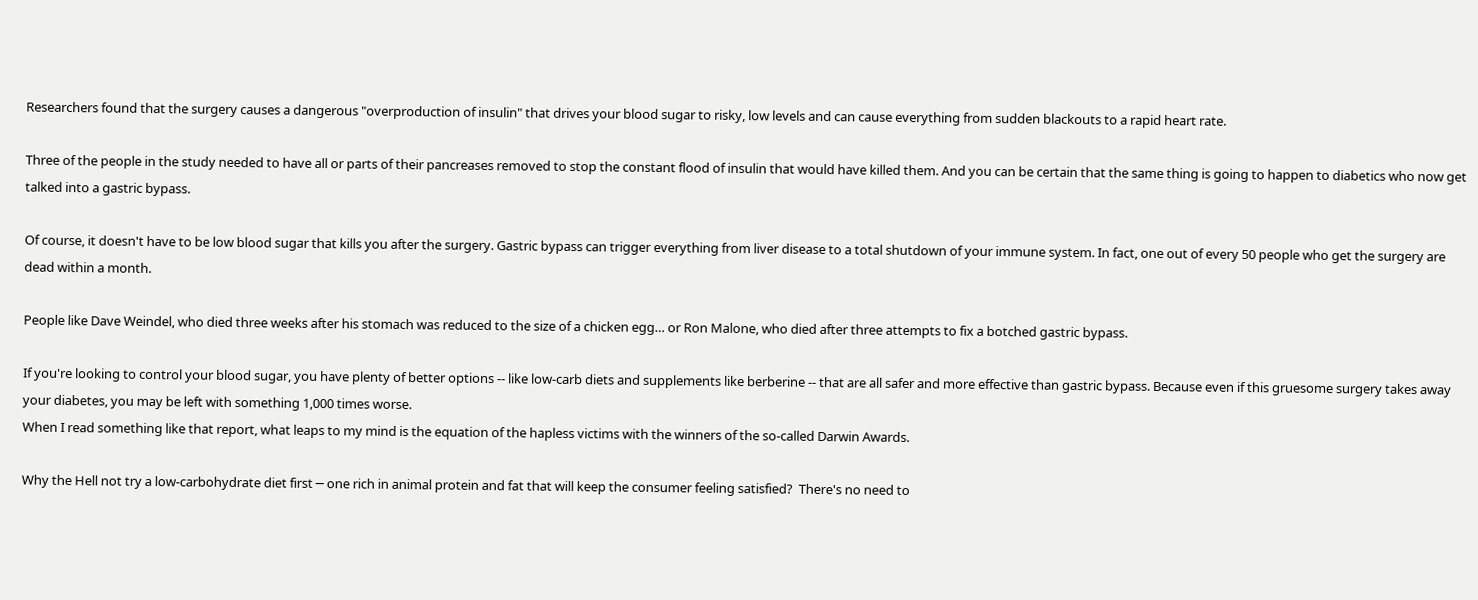Researchers found that the surgery causes a dangerous "overproduction of insulin" that drives your blood sugar to risky, low levels and can cause everything from sudden blackouts to a rapid heart rate.

Three of the people in the study needed to have all or parts of their pancreases removed to stop the constant flood of insulin that would have killed them. And you can be certain that the same thing is going to happen to diabetics who now get talked into a gastric bypass.

Of course, it doesn't have to be low blood sugar that kills you after the surgery. Gastric bypass can trigger everything from liver disease to a total shutdown of your immune system. In fact, one out of every 50 people who get the surgery are dead within a month.

People like Dave Weindel, who died three weeks after his stomach was reduced to the size of a chicken egg… or Ron Malone, who died after three attempts to fix a botched gastric bypass.

If you're looking to control your blood sugar, you have plenty of better options -- like low-carb diets and supplements like berberine -- that are all safer and more effective than gastric bypass. Because even if this gruesome surgery takes away your diabetes, you may be left with something 1,000 times worse.
When I read something like that report, what leaps to my mind is the equation of the hapless victims with the winners of the so-called Darwin Awards.

Why the Hell not try a low-carbohydrate diet first ─ one rich in animal protein and fat that will keep the consumer feeling satisfied?  There's no need to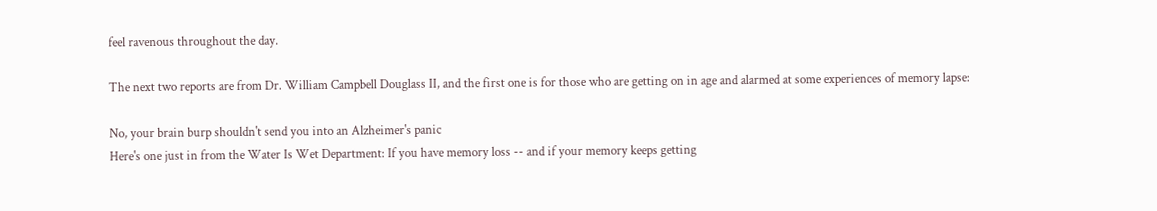feel ravenous throughout the day.

The next two reports are from Dr. William Campbell Douglass II, and the first one is for those who are getting on in age and alarmed at some experiences of memory lapse:

No, your brain burp shouldn't send you into an Alzheimer's panic
Here's one just in from the Water Is Wet Department: If you have memory loss -- and if your memory keeps getting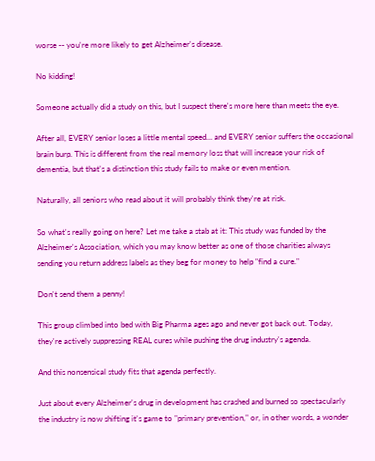worse -- you're more likely to get Alzheimer's disease.

No kidding!

Someone actually did a study on this, but I suspect there's more here than meets the eye.

After all, EVERY senior loses a little mental speed… and EVERY senior suffers the occasional brain burp. This is different from the real memory loss that will increase your risk of dementia, but that's a distinction this study fails to make or even mention.

Naturally, all seniors who read about it will probably think they're at risk.

So what's really going on here? Let me take a stab at it: This study was funded by the Alzheimer's Association, which you may know better as one of those charities always sending you return address labels as they beg for money to help "find a cure."

Don't send them a penny!

This group climbed into bed with Big Pharma ages ago and never got back out. Today, they're actively suppressing REAL cures while pushing the drug industry's agenda.

And this nonsensical study fits that agenda perfectly.

Just about every Alzheimer's drug in development has crashed and burned so spectacularly the industry is now shifting it's game to "primary prevention," or, in other words, a wonder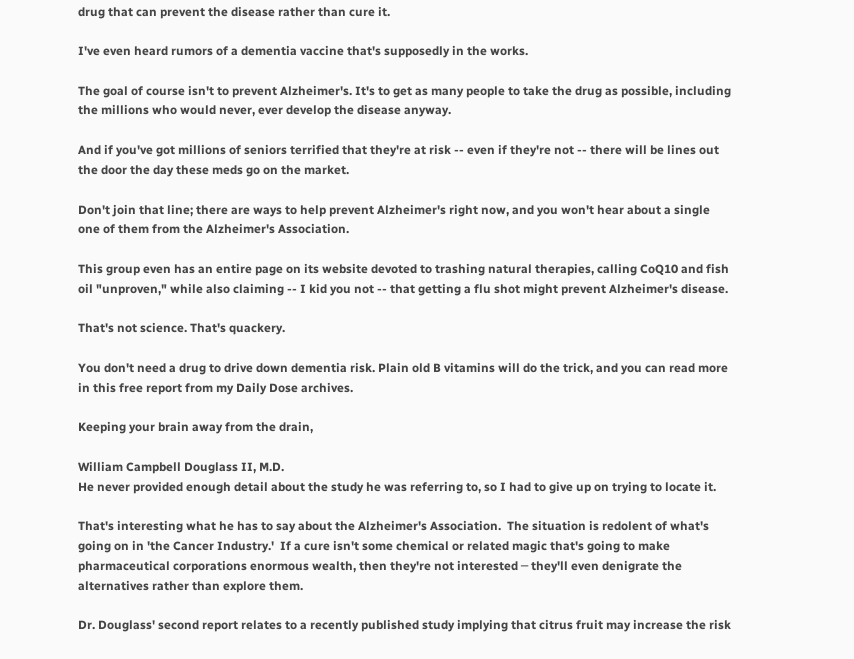drug that can prevent the disease rather than cure it.

I've even heard rumors of a dementia vaccine that's supposedly in the works.

The goal of course isn't to prevent Alzheimer's. It's to get as many people to take the drug as possible, including the millions who would never, ever develop the disease anyway.

And if you've got millions of seniors terrified that they're at risk -- even if they're not -- there will be lines out the door the day these meds go on the market.

Don't join that line; there are ways to help prevent Alzheimer's right now, and you won't hear about a single one of them from the Alzheimer's Association.

This group even has an entire page on its website devoted to trashing natural therapies, calling CoQ10 and fish oil "unproven," while also claiming -- I kid you not -- that getting a flu shot might prevent Alzheimer's disease.

That's not science. That's quackery.

You don't need a drug to drive down dementia risk. Plain old B vitamins will do the trick, and you can read more in this free report from my Daily Dose archives.

Keeping your brain away from the drain,

William Campbell Douglass II, M.D.
He never provided enough detail about the study he was referring to, so I had to give up on trying to locate it.

That's interesting what he has to say about the Alzheimer's Association.  The situation is redolent of what's going on in 'the Cancer Industry.'  If a cure isn't some chemical or related magic that's going to make pharmaceutical corporations enormous wealth, then they're not interested ─ they'll even denigrate the alternatives rather than explore them.

Dr. Douglass' second report relates to a recently published study implying that citrus fruit may increase the risk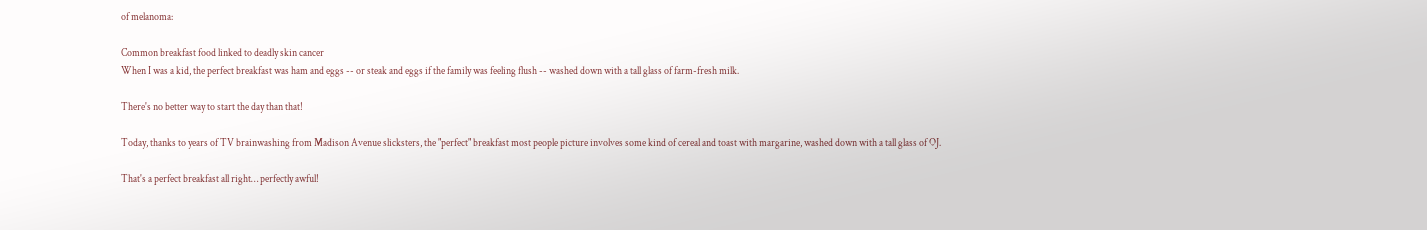of melanoma:

Common breakfast food linked to deadly skin cancer
When I was a kid, the perfect breakfast was ham and eggs -- or steak and eggs if the family was feeling flush -- washed down with a tall glass of farm-fresh milk.

There's no better way to start the day than that!

Today, thanks to years of TV brainwashing from Madison Avenue slicksters, the "perfect" breakfast most people picture involves some kind of cereal and toast with margarine, washed down with a tall glass of OJ.

That's a perfect breakfast all right… perfectly awful!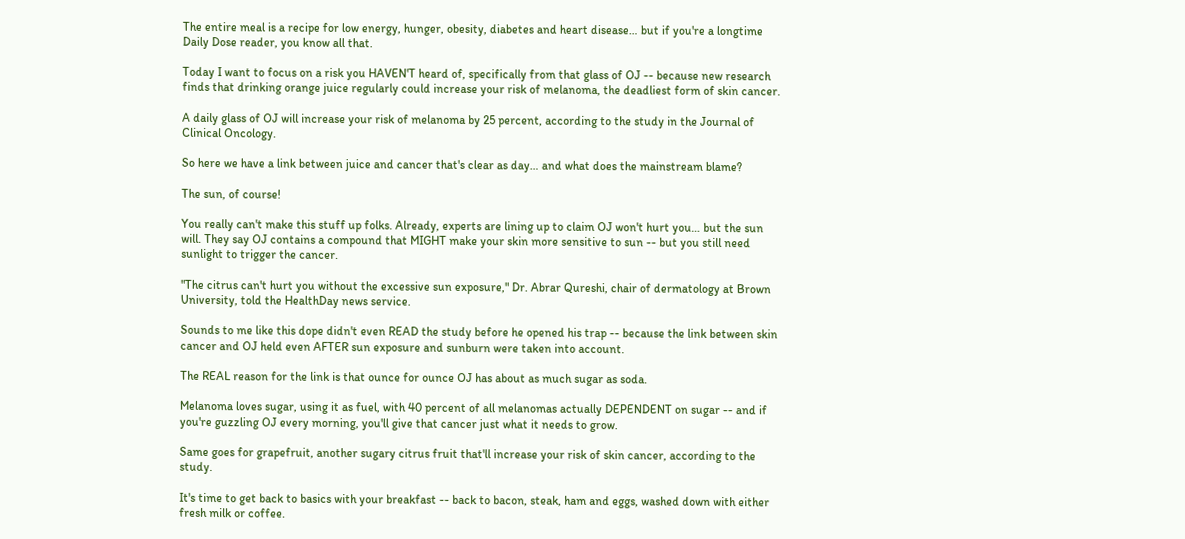The entire meal is a recipe for low energy, hunger, obesity, diabetes and heart disease… but if you're a longtime Daily Dose reader, you know all that.

Today I want to focus on a risk you HAVEN'T heard of, specifically from that glass of OJ -- because new research finds that drinking orange juice regularly could increase your risk of melanoma, the deadliest form of skin cancer.

A daily glass of OJ will increase your risk of melanoma by 25 percent, according to the study in the Journal of Clinical Oncology.

So here we have a link between juice and cancer that's clear as day… and what does the mainstream blame?

The sun, of course!

You really can't make this stuff up folks. Already, experts are lining up to claim OJ won't hurt you… but the sun will. They say OJ contains a compound that MIGHT make your skin more sensitive to sun -- but you still need sunlight to trigger the cancer.

"The citrus can't hurt you without the excessive sun exposure," Dr. Abrar Qureshi, chair of dermatology at Brown University, told the HealthDay news service.

Sounds to me like this dope didn't even READ the study before he opened his trap -- because the link between skin cancer and OJ held even AFTER sun exposure and sunburn were taken into account.

The REAL reason for the link is that ounce for ounce OJ has about as much sugar as soda.

Melanoma loves sugar, using it as fuel, with 40 percent of all melanomas actually DEPENDENT on sugar -- and if you're guzzling OJ every morning, you'll give that cancer just what it needs to grow.

Same goes for grapefruit, another sugary citrus fruit that'll increase your risk of skin cancer, according to the study.

It's time to get back to basics with your breakfast -- back to bacon, steak, ham and eggs, washed down with either fresh milk or coffee.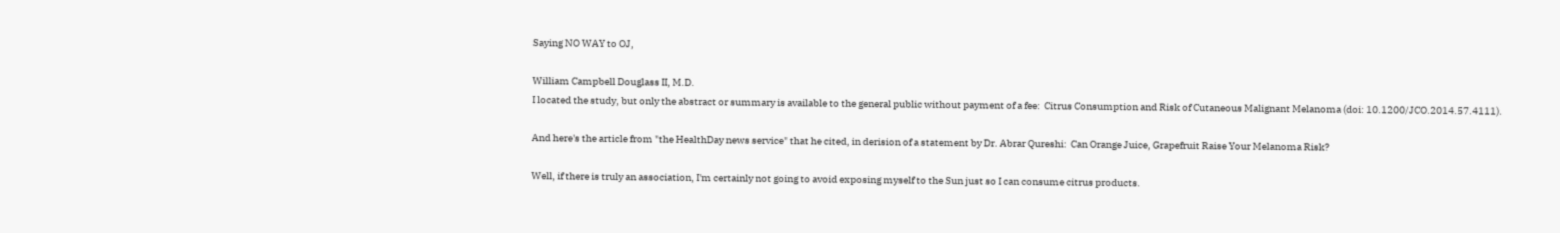Saying NO WAY to OJ,

William Campbell Douglass II, M.D.
I located the study, but only the abstract or summary is available to the general public without payment of a fee:  Citrus Consumption and Risk of Cutaneous Malignant Melanoma (doi: 10.1200/JCO.2014.57.4111).

And here's the article from "the HealthDay news service" that he cited, in derision of a statement by Dr. Abrar Qureshi:  Can Orange Juice, Grapefruit Raise Your Melanoma Risk?

Well, if there is truly an association, I'm certainly not going to avoid exposing myself to the Sun just so I can consume citrus products.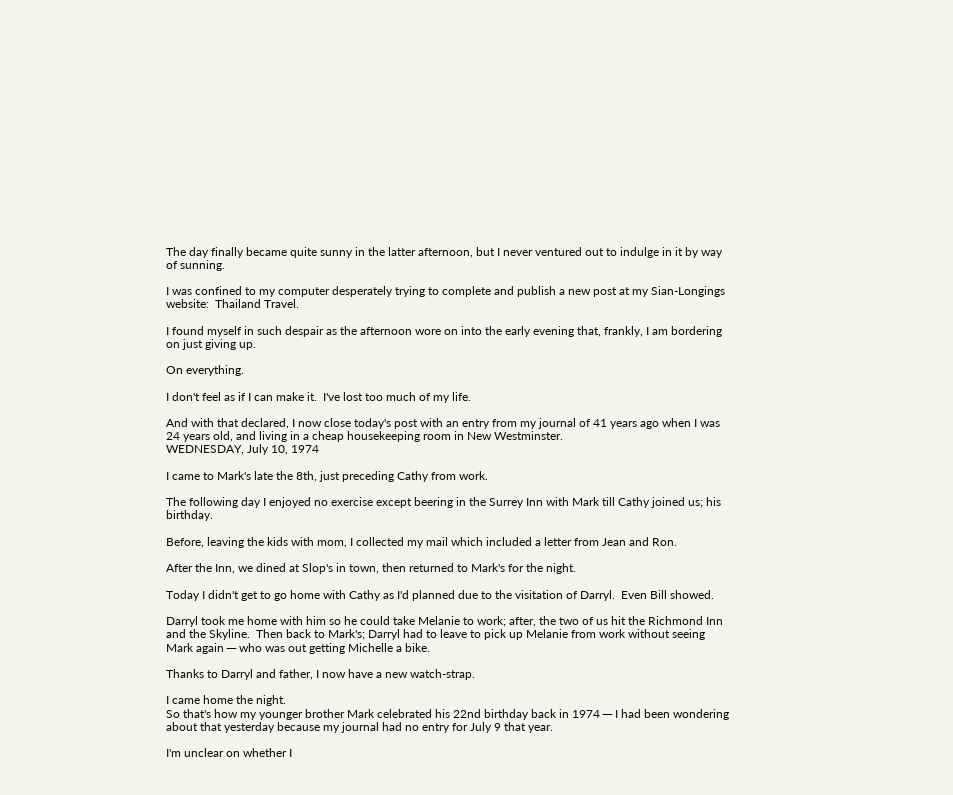The day finally became quite sunny in the latter afternoon, but I never ventured out to indulge in it by way of sunning.

I was confined to my computer desperately trying to complete and publish a new post at my Sian-Longings website:  Thailand Travel.

I found myself in such despair as the afternoon wore on into the early evening that, frankly, I am bordering on just giving up.

On everything.

I don't feel as if I can make it.  I've lost too much of my life.

And with that declared, I now close today's post with an entry from my journal of 41 years ago when I was 24 years old, and living in a cheap housekeeping room in New Westminster.
WEDNESDAY, July 10, 1974

I came to Mark's late the 8th, just preceding Cathy from work.

The following day I enjoyed no exercise except beering in the Surrey Inn with Mark till Cathy joined us; his birthday.

Before, leaving the kids with mom, I collected my mail which included a letter from Jean and Ron.

After the Inn, we dined at Slop's in town, then returned to Mark's for the night.

Today I didn't get to go home with Cathy as I'd planned due to the visitation of Darryl.  Even Bill showed.

Darryl took me home with him so he could take Melanie to work; after, the two of us hit the Richmond Inn and the Skyline.  Then back to Mark's; Darryl had to leave to pick up Melanie from work without seeing Mark again ─ who was out getting Michelle a bike.

Thanks to Darryl and father, I now have a new watch-strap.

I came home the night.
So that's how my younger brother Mark celebrated his 22nd birthday back in 1974 ─ I had been wondering about that yesterday because my journal had no entry for July 9 that year.

I'm unclear on whether I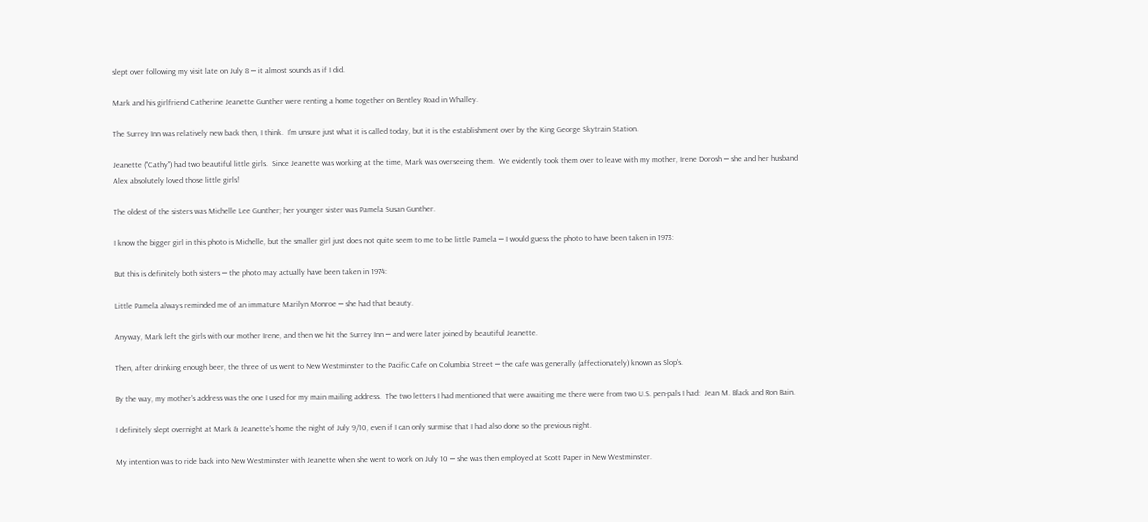slept over following my visit late on July 8 ─ it almost sounds as if I did.

Mark and his girlfriend Catherine Jeanette Gunther were renting a home together on Bentley Road in Whalley.

The Surrey Inn was relatively new back then, I think.  I'm unsure just what it is called today, but it is the establishment over by the King George Skytrain Station.

Jeanette ("Cathy") had two beautiful little girls.  Since Jeanette was working at the time, Mark was overseeing them.  We evidently took them over to leave with my mother, Irene Dorosh ─ she and her husband Alex absolutely loved those little girls!

The oldest of the sisters was Michelle Lee Gunther; her younger sister was Pamela Susan Gunther.

I know the bigger girl in this photo is Michelle, but the smaller girl just does not quite seem to me to be little Pamela ─ I would guess the photo to have been taken in 1973:

But this is definitely both sisters ─ the photo may actually have been taken in 1974:

Little Pamela always reminded me of an immature Marilyn Monroe ─ she had that beauty.

Anyway, Mark left the girls with our mother Irene, and then we hit the Surrey Inn ─ and were later joined by beautiful Jeanette.

Then, after drinking enough beer, the three of us went to New Westminster to the Pacific Cafe on Columbia Street ─ the cafe was generally (affectionately) known as Slop's.

By the way, my mother's address was the one I used for my main mailing address.  The two letters I had mentioned that were awaiting me there were from two U.S. pen-pals I had:  Jean M. Black and Ron Bain.

I definitely slept overnight at Mark & Jeanette's home the night of July 9/10, even if I can only surmise that I had also done so the previous night.

My intention was to ride back into New Westminster with Jeanette when she went to work on July 10 ─ she was then employed at Scott Paper in New Westminster.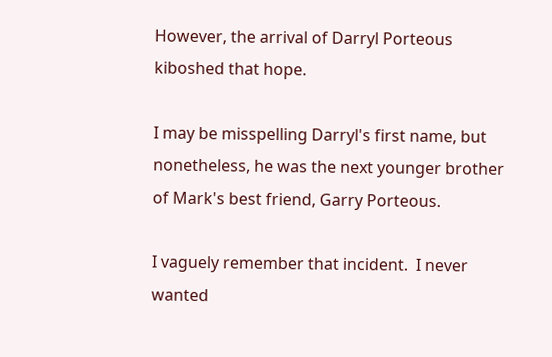However, the arrival of Darryl Porteous kiboshed that hope.

I may be misspelling Darryl's first name, but nonetheless, he was the next younger brother of Mark's best friend, Garry Porteous.

I vaguely remember that incident.  I never wanted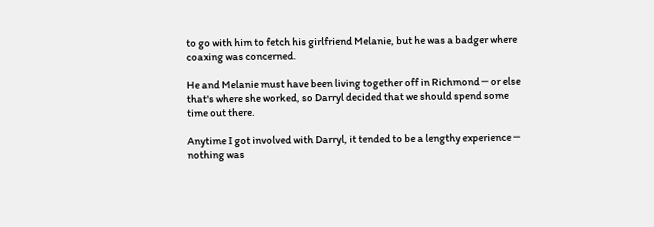to go with him to fetch his girlfriend Melanie, but he was a badger where coaxing was concerned.

He and Melanie must have been living together off in Richmond ─ or else that's where she worked, so Darryl decided that we should spend some time out there.

Anytime I got involved with Darryl, it tended to be a lengthy experience ─ nothing was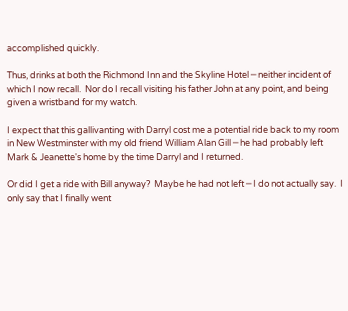accomplished quickly.

Thus, drinks at both the Richmond Inn and the Skyline Hotel ─ neither incident of which I now recall.  Nor do I recall visiting his father John at any point, and being given a wristband for my watch.

I expect that this gallivanting with Darryl cost me a potential ride back to my room in New Westminster with my old friend William Alan Gill ─ he had probably left Mark & Jeanette's home by the time Darryl and I returned.

Or did I get a ride with Bill anyway?  Maybe he had not left ─ I do not actually say.  I only say that I finally went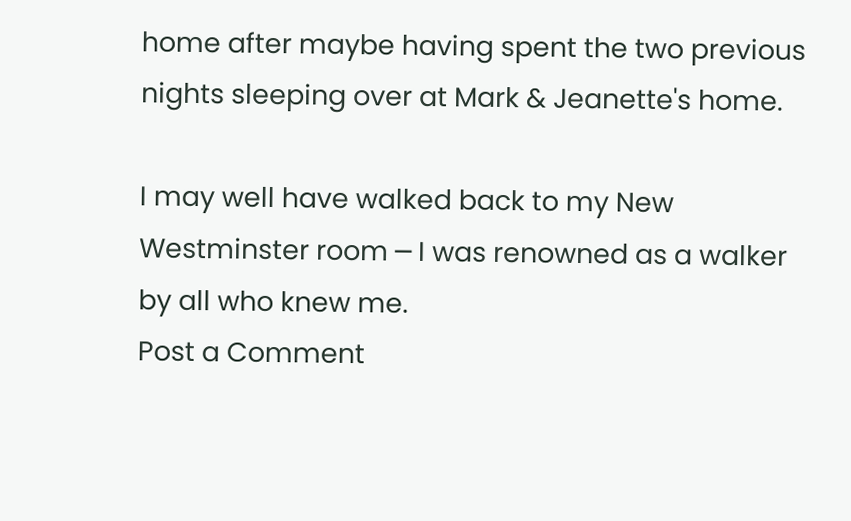home after maybe having spent the two previous nights sleeping over at Mark & Jeanette's home.

I may well have walked back to my New Westminster room ─ I was renowned as a walker by all who knew me.
Post a Comment